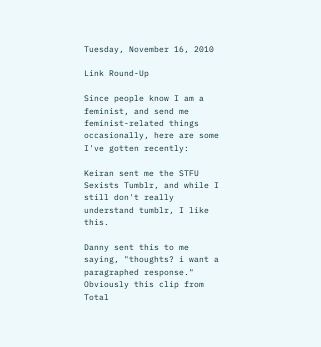Tuesday, November 16, 2010

Link Round-Up

Since people know I am a feminist, and send me feminist-related things occasionally, here are some I've gotten recently:

Keiran sent me the STFU Sexists Tumblr, and while I still don't really understand tumblr, I like this.

Danny sent this to me saying, "thoughts? i want a paragraphed response." Obviously this clip from Total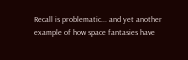Recall is problematic... and yet another example of how space fantasies have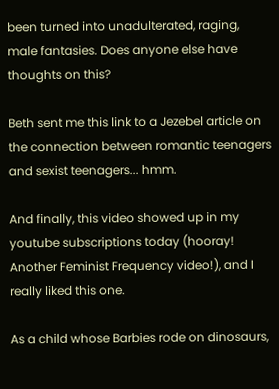been turned into unadulterated, raging, male fantasies. Does anyone else have thoughts on this?

Beth sent me this link to a Jezebel article on the connection between romantic teenagers and sexist teenagers... hmm.

And finally, this video showed up in my youtube subscriptions today (hooray! Another Feminist Frequency video!), and I really liked this one.

As a child whose Barbies rode on dinosaurs,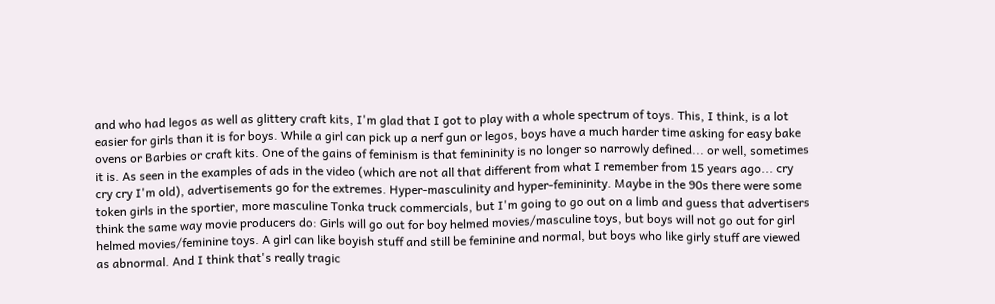and who had legos as well as glittery craft kits, I'm glad that I got to play with a whole spectrum of toys. This, I think, is a lot easier for girls than it is for boys. While a girl can pick up a nerf gun or legos, boys have a much harder time asking for easy bake ovens or Barbies or craft kits. One of the gains of feminism is that femininity is no longer so narrowly defined... or well, sometimes it is. As seen in the examples of ads in the video (which are not all that different from what I remember from 15 years ago... cry cry cry I'm old), advertisements go for the extremes. Hyper-masculinity and hyper-femininity. Maybe in the 90s there were some token girls in the sportier, more masculine Tonka truck commercials, but I'm going to go out on a limb and guess that advertisers think the same way movie producers do: Girls will go out for boy helmed movies/masculine toys, but boys will not go out for girl helmed movies/feminine toys. A girl can like boyish stuff and still be feminine and normal, but boys who like girly stuff are viewed as abnormal. And I think that's really tragic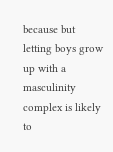because but letting boys grow up with a masculinity complex is likely to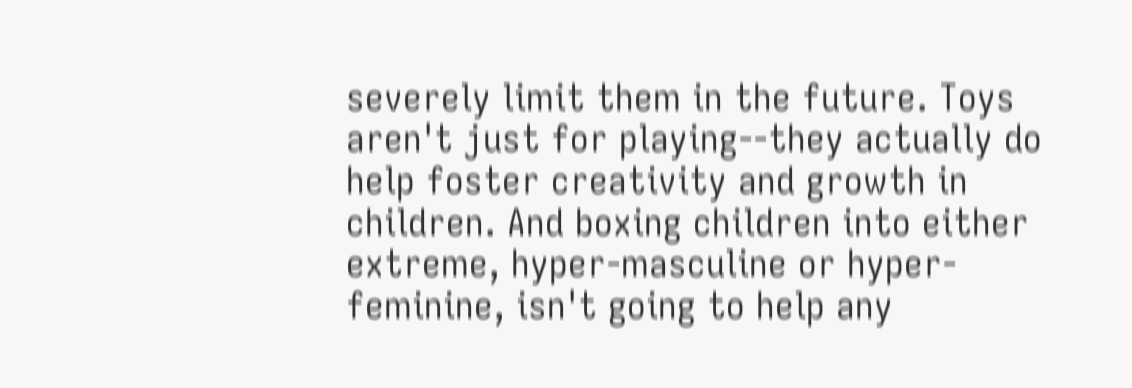severely limit them in the future. Toys aren't just for playing--they actually do help foster creativity and growth in children. And boxing children into either extreme, hyper-masculine or hyper-feminine, isn't going to help any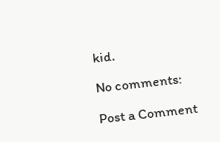kid.

No comments:

Post a Comment